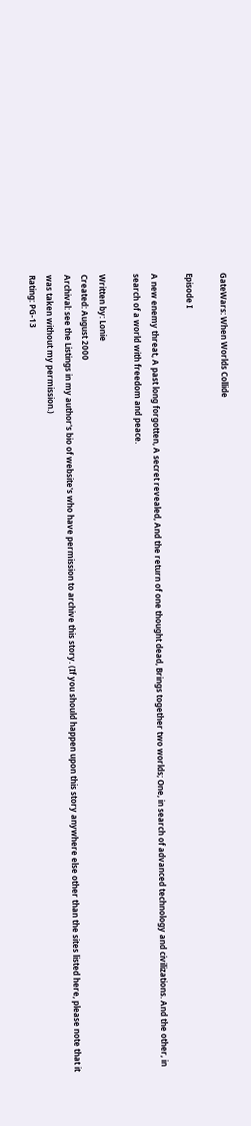GateWars: When Worlds Collide

Episode I

A new enemy threat, A past long forgotten, A secret revealed, And the return of one thought dead, Brings together two worlds; One, in search of advanced technology and civilizations. And the other, in search of a world with freedom and peace.

Written by: Lonie
Created: August 2000
Archival: see the Listings in my author's bio of website's who have permission to archive this story. (If you should happen upon this story anywhere else other than the sites listed here, please note that it was taken without my permission.)
Rating: PG-13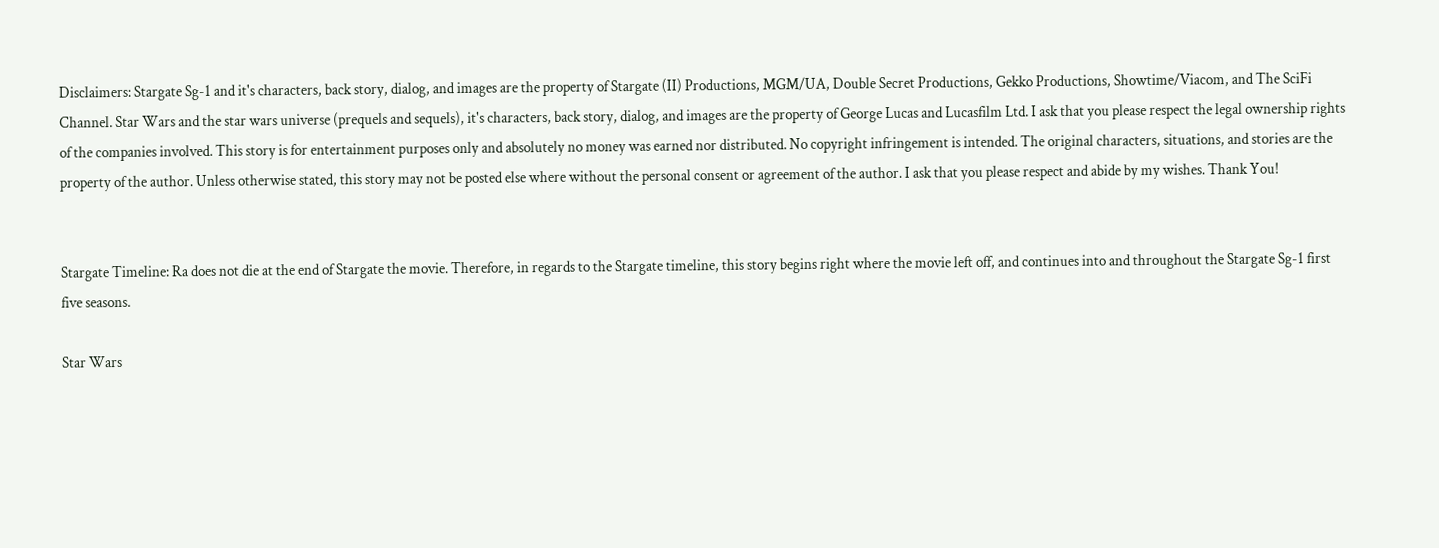Disclaimers: Stargate Sg-1 and it's characters, back story, dialog, and images are the property of Stargate (II) Productions, MGM/UA, Double Secret Productions, Gekko Productions, Showtime/Viacom, and The SciFi Channel. Star Wars and the star wars universe (prequels and sequels), it's characters, back story, dialog, and images are the property of George Lucas and Lucasfilm Ltd. I ask that you please respect the legal ownership rights of the companies involved. This story is for entertainment purposes only and absolutely no money was earned nor distributed. No copyright infringement is intended. The original characters, situations, and stories are the property of the author. Unless otherwise stated, this story may not be posted else where without the personal consent or agreement of the author. I ask that you please respect and abide by my wishes. Thank You!


Stargate Timeline: Ra does not die at the end of Stargate the movie. Therefore, in regards to the Stargate timeline, this story begins right where the movie left off, and continues into and throughout the Stargate Sg-1 first five seasons.

Star Wars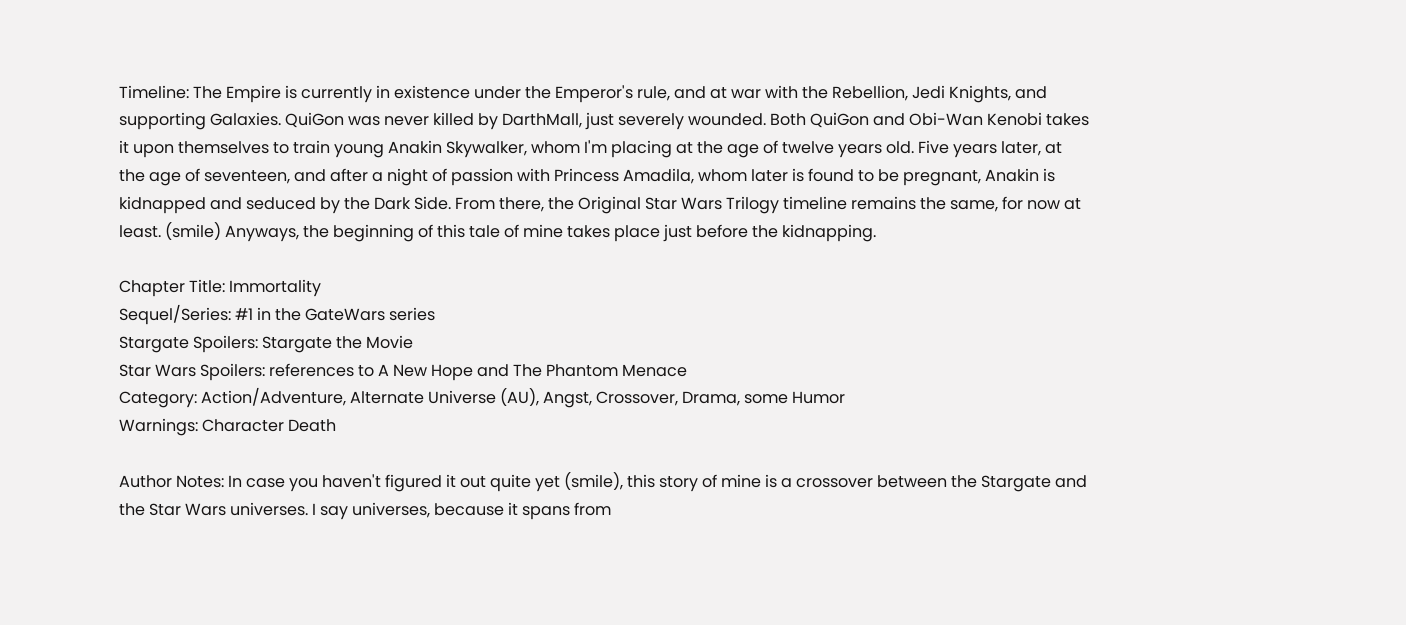Timeline: The Empire is currently in existence under the Emperor's rule, and at war with the Rebellion, Jedi Knights, and supporting Galaxies. QuiGon was never killed by DarthMall, just severely wounded. Both QuiGon and Obi-Wan Kenobi takes it upon themselves to train young Anakin Skywalker, whom I'm placing at the age of twelve years old. Five years later, at the age of seventeen, and after a night of passion with Princess Amadila, whom later is found to be pregnant, Anakin is kidnapped and seduced by the Dark Side. From there, the Original Star Wars Trilogy timeline remains the same, for now at least. (smile) Anyways, the beginning of this tale of mine takes place just before the kidnapping.

Chapter Title: Immortality
Sequel/Series: #1 in the GateWars series
Stargate Spoilers: Stargate the Movie
Star Wars Spoilers: references to A New Hope and The Phantom Menace
Category: Action/Adventure, Alternate Universe (AU), Angst, Crossover, Drama, some Humor
Warnings: Character Death

Author Notes: In case you haven't figured it out quite yet (smile), this story of mine is a crossover between the Stargate and the Star Wars universes. I say universes, because it spans from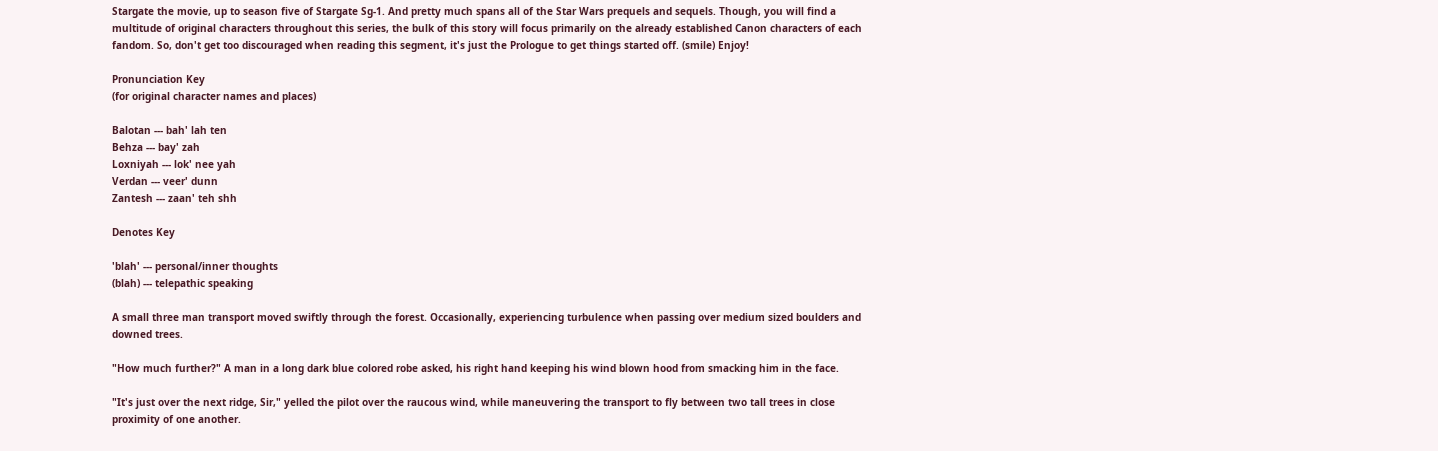Stargate the movie, up to season five of Stargate Sg-1. And pretty much spans all of the Star Wars prequels and sequels. Though, you will find a multitude of original characters throughout this series, the bulk of this story will focus primarily on the already established Canon characters of each fandom. So, don't get too discouraged when reading this segment, it's just the Prologue to get things started off. (smile) Enjoy!

Pronunciation Key
(for original character names and places)

Balotan --- bah' lah ten
Behza --- bay' zah
Loxniyah --- lok' nee yah
Verdan --- veer' dunn
Zantesh --- zaan' teh shh

Denotes Key

'blah' --- personal/inner thoughts
(blah) --- telepathic speaking

A small three man transport moved swiftly through the forest. Occasionally, experiencing turbulence when passing over medium sized boulders and downed trees.

"How much further?" A man in a long dark blue colored robe asked, his right hand keeping his wind blown hood from smacking him in the face.

"It's just over the next ridge, Sir," yelled the pilot over the raucous wind, while maneuvering the transport to fly between two tall trees in close proximity of one another.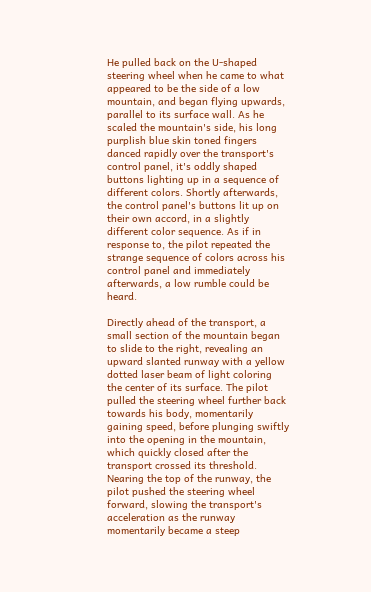He pulled back on the U-shaped steering wheel when he came to what appeared to be the side of a low mountain, and began flying upwards, parallel to its surface wall. As he scaled the mountain's side, his long purplish blue skin toned fingers danced rapidly over the transport's control panel, it's oddly shaped buttons lighting up in a sequence of different colors. Shortly afterwards, the control panel's buttons lit up on their own accord, in a slightly different color sequence. As if in response to, the pilot repeated the strange sequence of colors across his control panel and immediately afterwards, a low rumble could be heard.

Directly ahead of the transport, a small section of the mountain began to slide to the right, revealing an upward slanted runway with a yellow dotted laser beam of light coloring the center of its surface. The pilot pulled the steering wheel further back towards his body, momentarily gaining speed, before plunging swiftly into the opening in the mountain, which quickly closed after the transport crossed its threshold. Nearing the top of the runway, the pilot pushed the steering wheel forward, slowing the transport's acceleration as the runway momentarily became a steep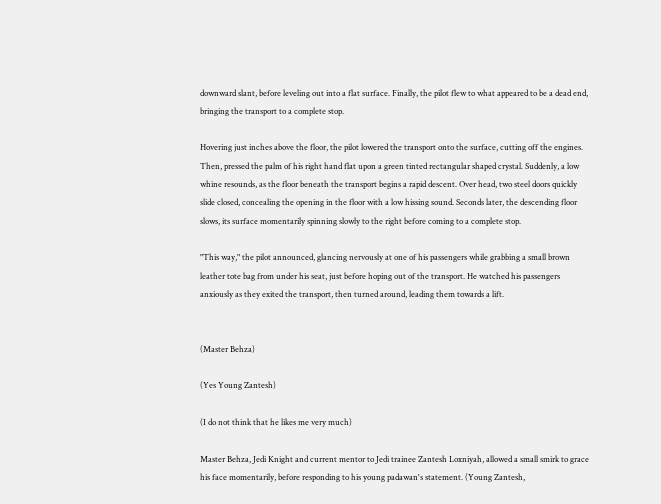downward slant, before leveling out into a flat surface. Finally, the pilot flew to what appeared to be a dead end, bringing the transport to a complete stop.

Hovering just inches above the floor, the pilot lowered the transport onto the surface, cutting off the engines. Then, pressed the palm of his right hand flat upon a green tinted rectangular shaped crystal. Suddenly, a low whine resounds, as the floor beneath the transport begins a rapid descent. Over head, two steel doors quickly slide closed, concealing the opening in the floor with a low hissing sound. Seconds later, the descending floor slows, its surface momentarily spinning slowly to the right before coming to a complete stop.

"This way," the pilot announced, glancing nervously at one of his passengers while grabbing a small brown leather tote bag from under his seat, just before hoping out of the transport. He watched his passengers anxiously as they exited the transport, then turned around, leading them towards a lift.


(Master Behza)

(Yes Young Zantesh)

(I do not think that he likes me very much)

Master Behza, Jedi Knight and current mentor to Jedi trainee Zantesh Loxniyah, allowed a small smirk to grace his face momentarily, before responding to his young padawan's statement. (Young Zantesh,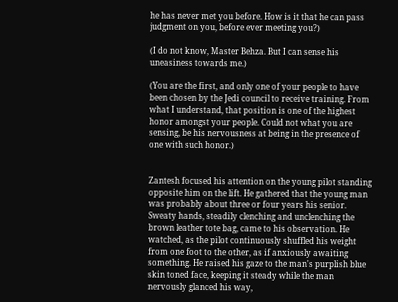he has never met you before. How is it that he can pass judgment on you, before ever meeting you?)

(I do not know, Master Behza. But I can sense his uneasiness towards me.)

(You are the first, and only one of your people to have been chosen by the Jedi council to receive training. From what I understand, that position is one of the highest honor amongst your people. Could not what you are sensing, be his nervousness at being in the presence of one with such honor.)


Zantesh focused his attention on the young pilot standing opposite him on the lift. He gathered that the young man was probably about three or four years his senior. Sweaty hands, steadily clenching and unclenching the brown leather tote bag, came to his observation. He watched, as the pilot continuously shuffled his weight from one foot to the other, as if anxiously awaiting something. He raised his gaze to the man's purplish blue skin toned face, keeping it steady while the man nervously glanced his way,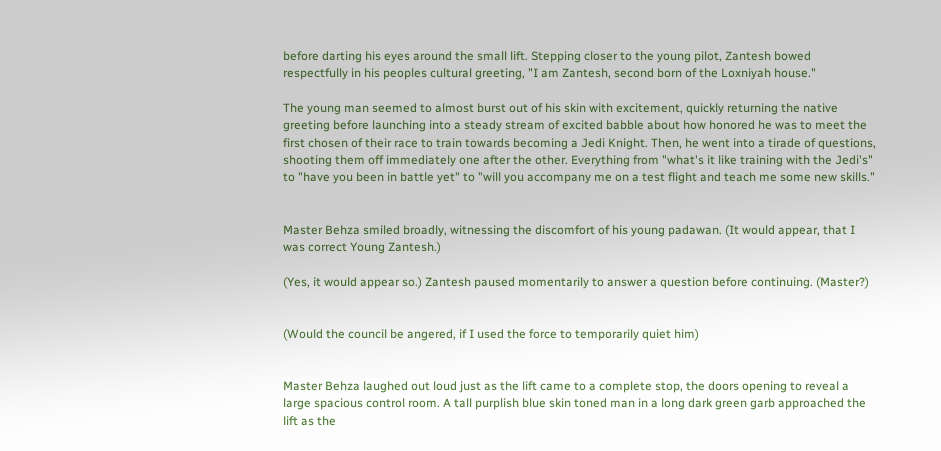before darting his eyes around the small lift. Stepping closer to the young pilot, Zantesh bowed respectfully in his peoples cultural greeting, "I am Zantesh, second born of the Loxniyah house."

The young man seemed to almost burst out of his skin with excitement, quickly returning the native greeting before launching into a steady stream of excited babble about how honored he was to meet the first chosen of their race to train towards becoming a Jedi Knight. Then, he went into a tirade of questions, shooting them off immediately one after the other. Everything from "what's it like training with the Jedi's" to "have you been in battle yet" to "will you accompany me on a test flight and teach me some new skills."


Master Behza smiled broadly, witnessing the discomfort of his young padawan. (It would appear, that I was correct Young Zantesh.)

(Yes, it would appear so.) Zantesh paused momentarily to answer a question before continuing. (Master?)


(Would the council be angered, if I used the force to temporarily quiet him)


Master Behza laughed out loud just as the lift came to a complete stop, the doors opening to reveal a large spacious control room. A tall purplish blue skin toned man in a long dark green garb approached the lift as the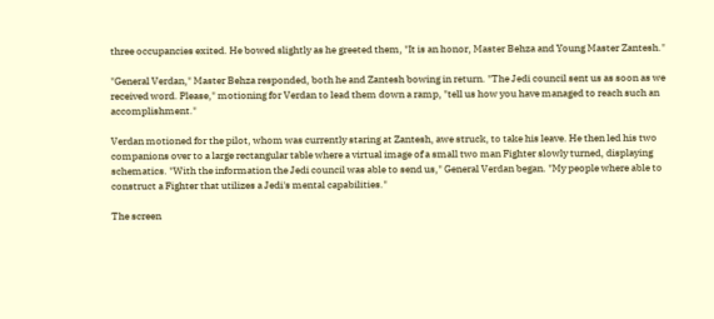three occupancies exited. He bowed slightly as he greeted them, "It is an honor, Master Behza and Young Master Zantesh."

"General Verdan," Master Behza responded, both he and Zantesh bowing in return. "The Jedi council sent us as soon as we received word. Please," motioning for Verdan to lead them down a ramp, "tell us how you have managed to reach such an accomplishment."

Verdan motioned for the pilot, whom was currently staring at Zantesh, awe struck, to take his leave. He then led his two companions over to a large rectangular table where a virtual image of a small two man Fighter slowly turned, displaying schematics. "With the information the Jedi council was able to send us," General Verdan began. "My people where able to construct a Fighter that utilizes a Jedi's mental capabilities."

The screen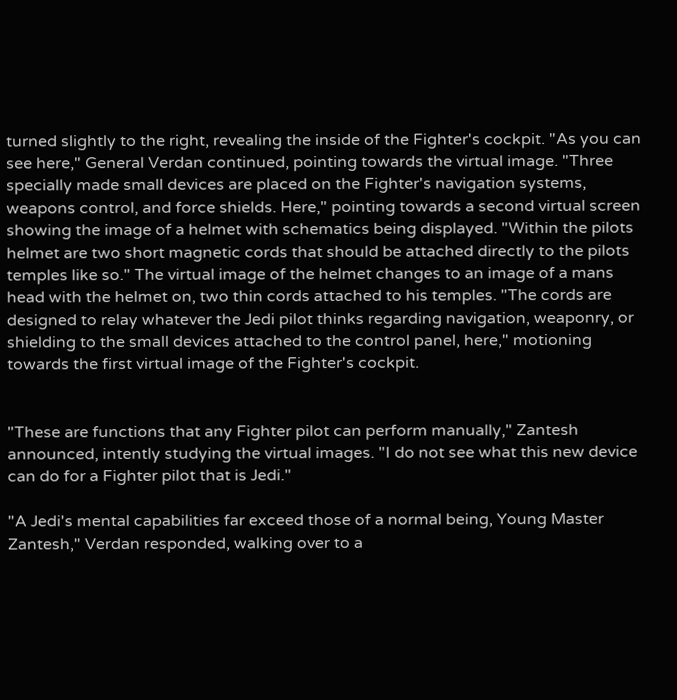turned slightly to the right, revealing the inside of the Fighter's cockpit. "As you can see here," General Verdan continued, pointing towards the virtual image. "Three specially made small devices are placed on the Fighter's navigation systems, weapons control, and force shields. Here," pointing towards a second virtual screen showing the image of a helmet with schematics being displayed. "Within the pilots helmet are two short magnetic cords that should be attached directly to the pilots temples like so." The virtual image of the helmet changes to an image of a mans head with the helmet on, two thin cords attached to his temples. "The cords are designed to relay whatever the Jedi pilot thinks regarding navigation, weaponry, or shielding to the small devices attached to the control panel, here," motioning towards the first virtual image of the Fighter's cockpit.


"These are functions that any Fighter pilot can perform manually," Zantesh announced, intently studying the virtual images. "I do not see what this new device can do for a Fighter pilot that is Jedi."

"A Jedi's mental capabilities far exceed those of a normal being, Young Master Zantesh," Verdan responded, walking over to a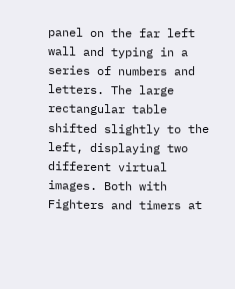panel on the far left wall and typing in a series of numbers and letters. The large rectangular table shifted slightly to the left, displaying two different virtual images. Both with Fighters and timers at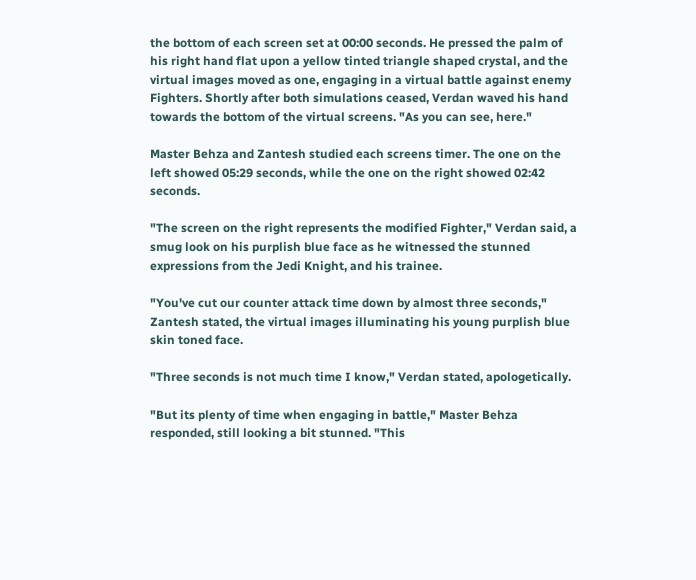the bottom of each screen set at 00:00 seconds. He pressed the palm of his right hand flat upon a yellow tinted triangle shaped crystal, and the virtual images moved as one, engaging in a virtual battle against enemy Fighters. Shortly after both simulations ceased, Verdan waved his hand towards the bottom of the virtual screens. "As you can see, here."

Master Behza and Zantesh studied each screens timer. The one on the left showed 05:29 seconds, while the one on the right showed 02:42 seconds.

"The screen on the right represents the modified Fighter," Verdan said, a smug look on his purplish blue face as he witnessed the stunned expressions from the Jedi Knight, and his trainee.

"You've cut our counter attack time down by almost three seconds," Zantesh stated, the virtual images illuminating his young purplish blue skin toned face.

"Three seconds is not much time I know," Verdan stated, apologetically.

"But its plenty of time when engaging in battle," Master Behza responded, still looking a bit stunned. "This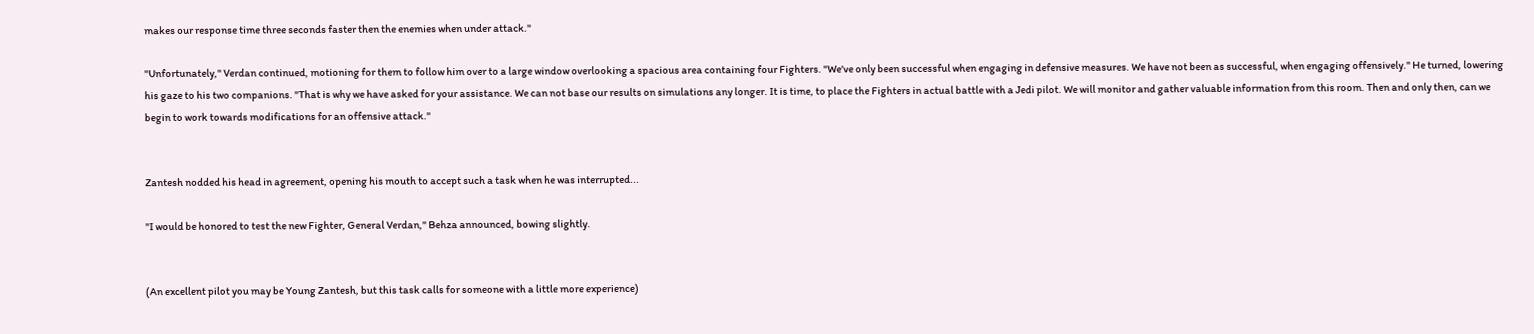makes our response time three seconds faster then the enemies when under attack."

"Unfortunately," Verdan continued, motioning for them to follow him over to a large window overlooking a spacious area containing four Fighters. "We've only been successful when engaging in defensive measures. We have not been as successful, when engaging offensively." He turned, lowering his gaze to his two companions. "That is why we have asked for your assistance. We can not base our results on simulations any longer. It is time, to place the Fighters in actual battle with a Jedi pilot. We will monitor and gather valuable information from this room. Then and only then, can we begin to work towards modifications for an offensive attack."


Zantesh nodded his head in agreement, opening his mouth to accept such a task when he was interrupted...

"I would be honored to test the new Fighter, General Verdan," Behza announced, bowing slightly.


(An excellent pilot you may be Young Zantesh, but this task calls for someone with a little more experience)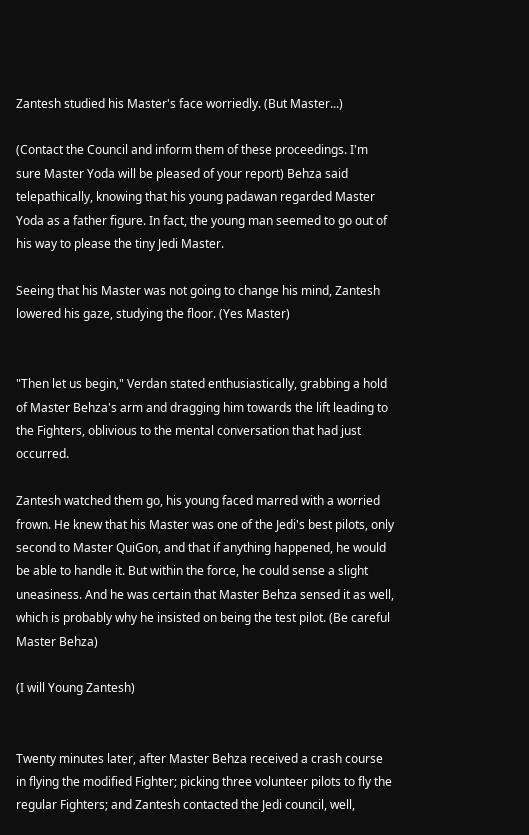Zantesh studied his Master's face worriedly. (But Master...)

(Contact the Council and inform them of these proceedings. I'm sure Master Yoda will be pleased of your report) Behza said telepathically, knowing that his young padawan regarded Master Yoda as a father figure. In fact, the young man seemed to go out of his way to please the tiny Jedi Master.

Seeing that his Master was not going to change his mind, Zantesh lowered his gaze, studying the floor. (Yes Master)


"Then let us begin," Verdan stated enthusiastically, grabbing a hold of Master Behza's arm and dragging him towards the lift leading to the Fighters, oblivious to the mental conversation that had just occurred.

Zantesh watched them go, his young faced marred with a worried frown. He knew that his Master was one of the Jedi's best pilots, only second to Master QuiGon, and that if anything happened, he would be able to handle it. But within the force, he could sense a slight uneasiness. And he was certain that Master Behza sensed it as well, which is probably why he insisted on being the test pilot. (Be careful Master Behza)

(I will Young Zantesh)


Twenty minutes later, after Master Behza received a crash course in flying the modified Fighter; picking three volunteer pilots to fly the regular Fighters; and Zantesh contacted the Jedi council, well,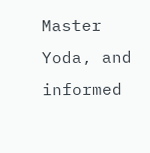Master Yoda, and informed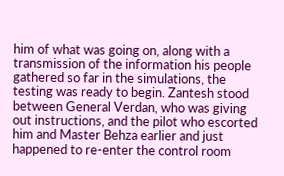him of what was going on, along with a transmission of the information his people gathered so far in the simulations, the testing was ready to begin. Zantesh stood between General Verdan, who was giving out instructions, and the pilot who escorted him and Master Behza earlier and just happened to re-enter the control room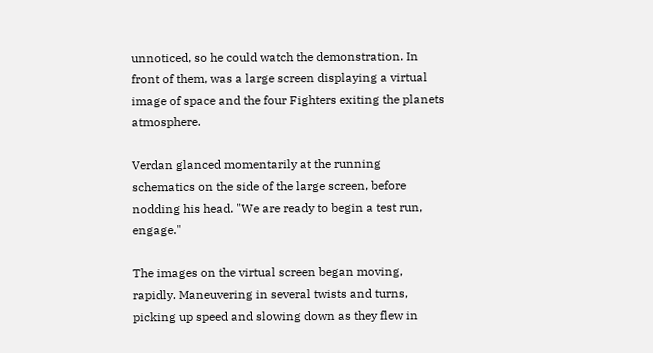unnoticed, so he could watch the demonstration. In front of them, was a large screen displaying a virtual image of space and the four Fighters exiting the planets atmosphere.

Verdan glanced momentarily at the running schematics on the side of the large screen, before nodding his head. "We are ready to begin a test run, engage."

The images on the virtual screen began moving, rapidly. Maneuvering in several twists and turns, picking up speed and slowing down as they flew in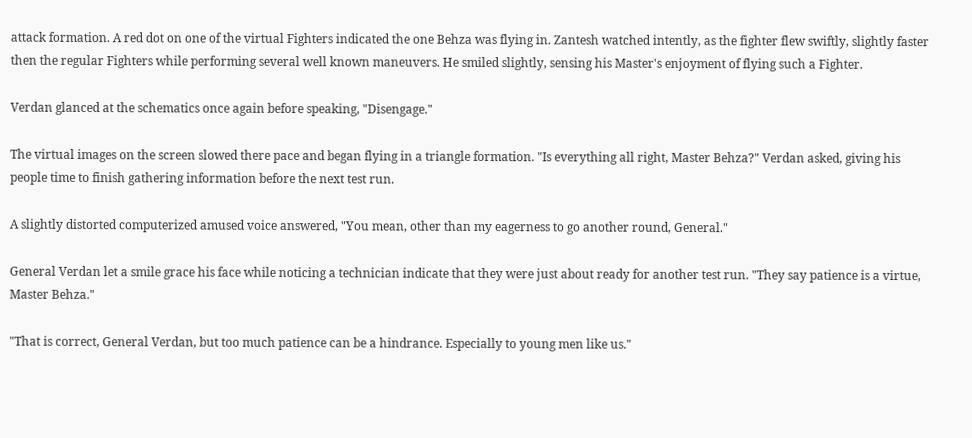attack formation. A red dot on one of the virtual Fighters indicated the one Behza was flying in. Zantesh watched intently, as the fighter flew swiftly, slightly faster then the regular Fighters while performing several well known maneuvers. He smiled slightly, sensing his Master's enjoyment of flying such a Fighter.

Verdan glanced at the schematics once again before speaking, "Disengage."

The virtual images on the screen slowed there pace and began flying in a triangle formation. "Is everything all right, Master Behza?" Verdan asked, giving his people time to finish gathering information before the next test run.

A slightly distorted computerized amused voice answered, "You mean, other than my eagerness to go another round, General."

General Verdan let a smile grace his face while noticing a technician indicate that they were just about ready for another test run. "They say patience is a virtue, Master Behza."

"That is correct, General Verdan, but too much patience can be a hindrance. Especially to young men like us."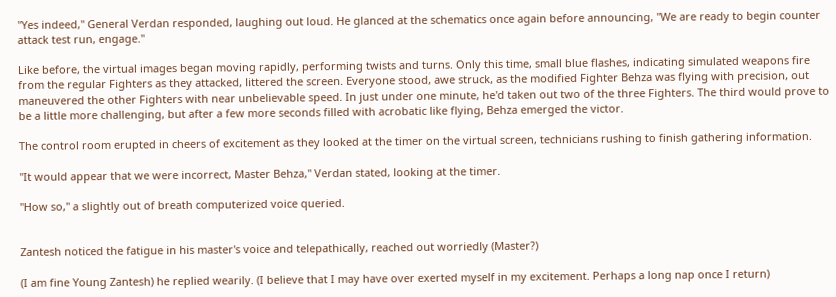"Yes indeed," General Verdan responded, laughing out loud. He glanced at the schematics once again before announcing, "We are ready to begin counter attack test run, engage."

Like before, the virtual images began moving rapidly, performing twists and turns. Only this time, small blue flashes, indicating simulated weapons fire from the regular Fighters as they attacked, littered the screen. Everyone stood, awe struck, as the modified Fighter Behza was flying with precision, out maneuvered the other Fighters with near unbelievable speed. In just under one minute, he'd taken out two of the three Fighters. The third would prove to be a little more challenging, but after a few more seconds filled with acrobatic like flying, Behza emerged the victor.

The control room erupted in cheers of excitement as they looked at the timer on the virtual screen, technicians rushing to finish gathering information.

"It would appear that we were incorrect, Master Behza," Verdan stated, looking at the timer.

"How so," a slightly out of breath computerized voice queried.


Zantesh noticed the fatigue in his master's voice and telepathically, reached out worriedly (Master?)

(I am fine Young Zantesh) he replied wearily. (I believe that I may have over exerted myself in my excitement. Perhaps a long nap once I return)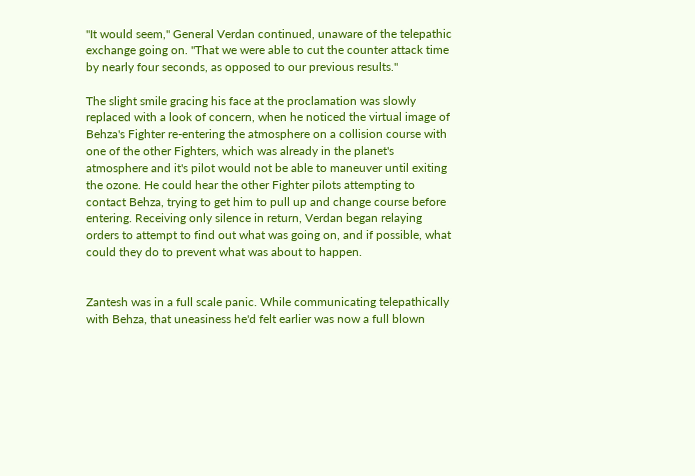"It would seem," General Verdan continued, unaware of the telepathic exchange going on. "That we were able to cut the counter attack time by nearly four seconds, as opposed to our previous results."

The slight smile gracing his face at the proclamation was slowly replaced with a look of concern, when he noticed the virtual image of Behza's Fighter re-entering the atmosphere on a collision course with one of the other Fighters, which was already in the planet's atmosphere and it's pilot would not be able to maneuver until exiting the ozone. He could hear the other Fighter pilots attempting to contact Behza, trying to get him to pull up and change course before entering. Receiving only silence in return, Verdan began relaying orders to attempt to find out what was going on, and if possible, what could they do to prevent what was about to happen.


Zantesh was in a full scale panic. While communicating telepathically with Behza, that uneasiness he'd felt earlier was now a full blown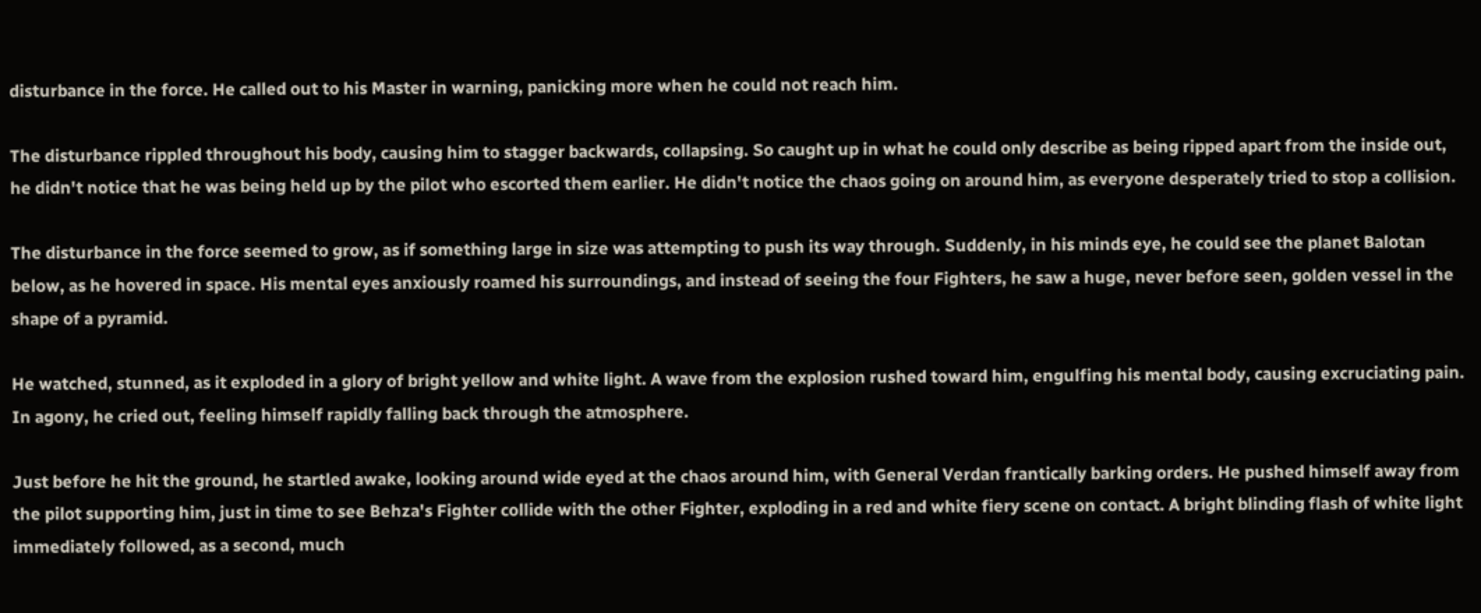disturbance in the force. He called out to his Master in warning, panicking more when he could not reach him.

The disturbance rippled throughout his body, causing him to stagger backwards, collapsing. So caught up in what he could only describe as being ripped apart from the inside out, he didn't notice that he was being held up by the pilot who escorted them earlier. He didn't notice the chaos going on around him, as everyone desperately tried to stop a collision.

The disturbance in the force seemed to grow, as if something large in size was attempting to push its way through. Suddenly, in his minds eye, he could see the planet Balotan below, as he hovered in space. His mental eyes anxiously roamed his surroundings, and instead of seeing the four Fighters, he saw a huge, never before seen, golden vessel in the shape of a pyramid.

He watched, stunned, as it exploded in a glory of bright yellow and white light. A wave from the explosion rushed toward him, engulfing his mental body, causing excruciating pain. In agony, he cried out, feeling himself rapidly falling back through the atmosphere.

Just before he hit the ground, he startled awake, looking around wide eyed at the chaos around him, with General Verdan frantically barking orders. He pushed himself away from the pilot supporting him, just in time to see Behza's Fighter collide with the other Fighter, exploding in a red and white fiery scene on contact. A bright blinding flash of white light immediately followed, as a second, much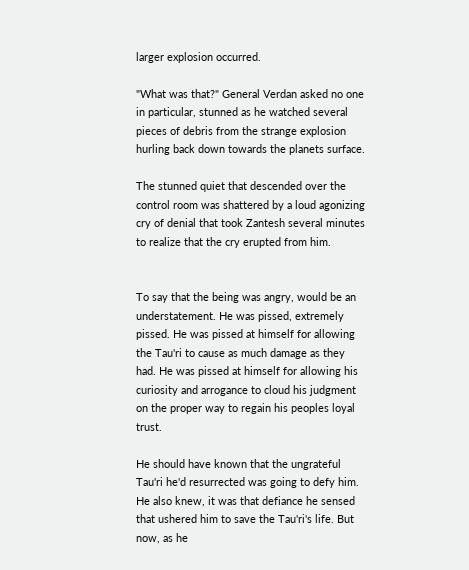larger explosion occurred.

"What was that?" General Verdan asked no one in particular, stunned as he watched several pieces of debris from the strange explosion hurling back down towards the planets surface.

The stunned quiet that descended over the control room was shattered by a loud agonizing cry of denial that took Zantesh several minutes to realize that the cry erupted from him.


To say that the being was angry, would be an understatement. He was pissed, extremely pissed. He was pissed at himself for allowing the Tau'ri to cause as much damage as they had. He was pissed at himself for allowing his curiosity and arrogance to cloud his judgment on the proper way to regain his peoples loyal trust.

He should have known that the ungrateful Tau'ri he'd resurrected was going to defy him. He also knew, it was that defiance he sensed that ushered him to save the Tau'ri's life. But now, as he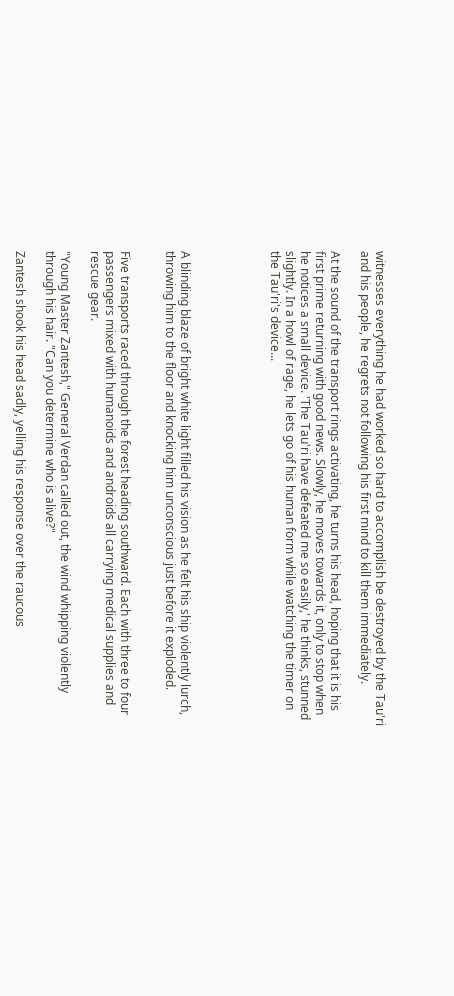witnesses everything he had worked so hard to accomplish be destroyed by the Tau'ri and his people, he regrets not following his first mind to kill them immediately.

At the sound of the transport rings activating, he turns his head, hoping that it is his first prime returning with good news. Slowly, he moves towards it, only to stop when he notices a small device. 'The Tau'ri have defeated me so easily,' he thinks, stunned slightly. In a howl of rage, he lets go of his human form while watching the timer on the Tau'ri's device...





A blinding blaze of bright white light filled his vision as he felt his ship violently lurch, throwing him to the floor and knocking him unconscious just before it exploded.


Five transports raced through the forest heading southward. Each with three to four passengers mixed with humanoids and androids all carrying medical supplies and rescue gear.

"Young Master Zantesh," General Verdan called out, the wind whipping violently through his hair. "Can you determine who is alive?"

Zantesh shook his head sadly, yelling his response over the raucous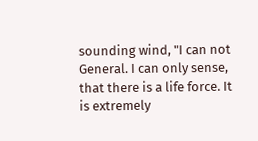sounding wind, "I can not General. I can only sense, that there is a life force. It is extremely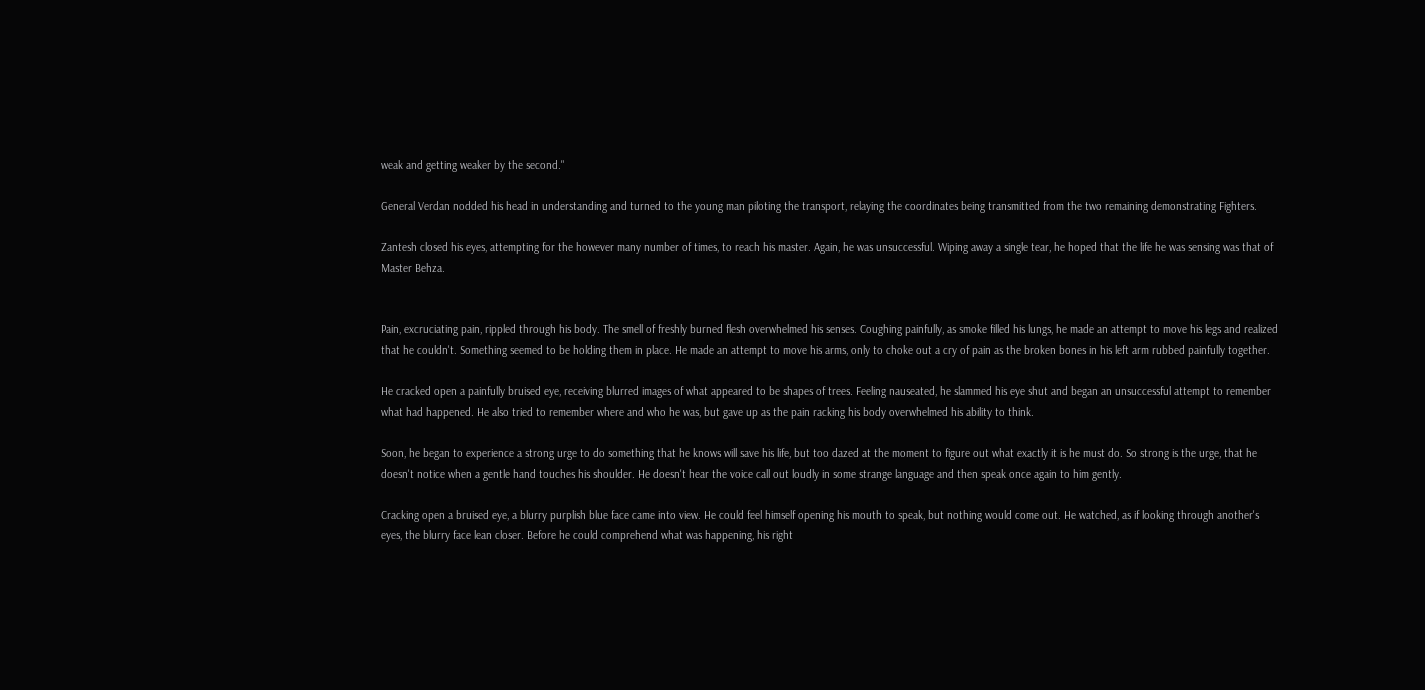weak and getting weaker by the second."

General Verdan nodded his head in understanding and turned to the young man piloting the transport, relaying the coordinates being transmitted from the two remaining demonstrating Fighters.

Zantesh closed his eyes, attempting for the however many number of times, to reach his master. Again, he was unsuccessful. Wiping away a single tear, he hoped that the life he was sensing was that of Master Behza.


Pain, excruciating pain, rippled through his body. The smell of freshly burned flesh overwhelmed his senses. Coughing painfully, as smoke filled his lungs, he made an attempt to move his legs and realized that he couldn't. Something seemed to be holding them in place. He made an attempt to move his arms, only to choke out a cry of pain as the broken bones in his left arm rubbed painfully together.

He cracked open a painfully bruised eye, receiving blurred images of what appeared to be shapes of trees. Feeling nauseated, he slammed his eye shut and began an unsuccessful attempt to remember what had happened. He also tried to remember where and who he was, but gave up as the pain racking his body overwhelmed his ability to think.

Soon, he began to experience a strong urge to do something that he knows will save his life, but too dazed at the moment to figure out what exactly it is he must do. So strong is the urge, that he doesn't notice when a gentle hand touches his shoulder. He doesn't hear the voice call out loudly in some strange language and then speak once again to him gently.

Cracking open a bruised eye, a blurry purplish blue face came into view. He could feel himself opening his mouth to speak, but nothing would come out. He watched, as if looking through another's eyes, the blurry face lean closer. Before he could comprehend what was happening, his right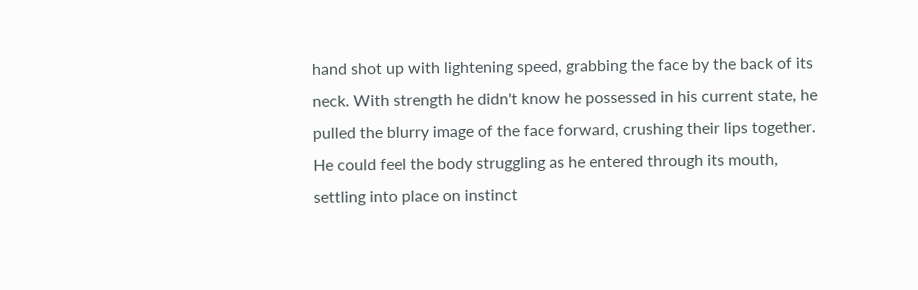hand shot up with lightening speed, grabbing the face by the back of its neck. With strength he didn't know he possessed in his current state, he pulled the blurry image of the face forward, crushing their lips together. He could feel the body struggling as he entered through its mouth, settling into place on instinct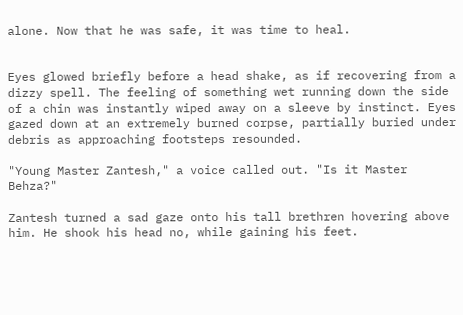alone. Now that he was safe, it was time to heal.


Eyes glowed briefly before a head shake, as if recovering from a dizzy spell. The feeling of something wet running down the side of a chin was instantly wiped away on a sleeve by instinct. Eyes gazed down at an extremely burned corpse, partially buried under debris as approaching footsteps resounded.

"Young Master Zantesh," a voice called out. "Is it Master Behza?"

Zantesh turned a sad gaze onto his tall brethren hovering above him. He shook his head no, while gaining his feet.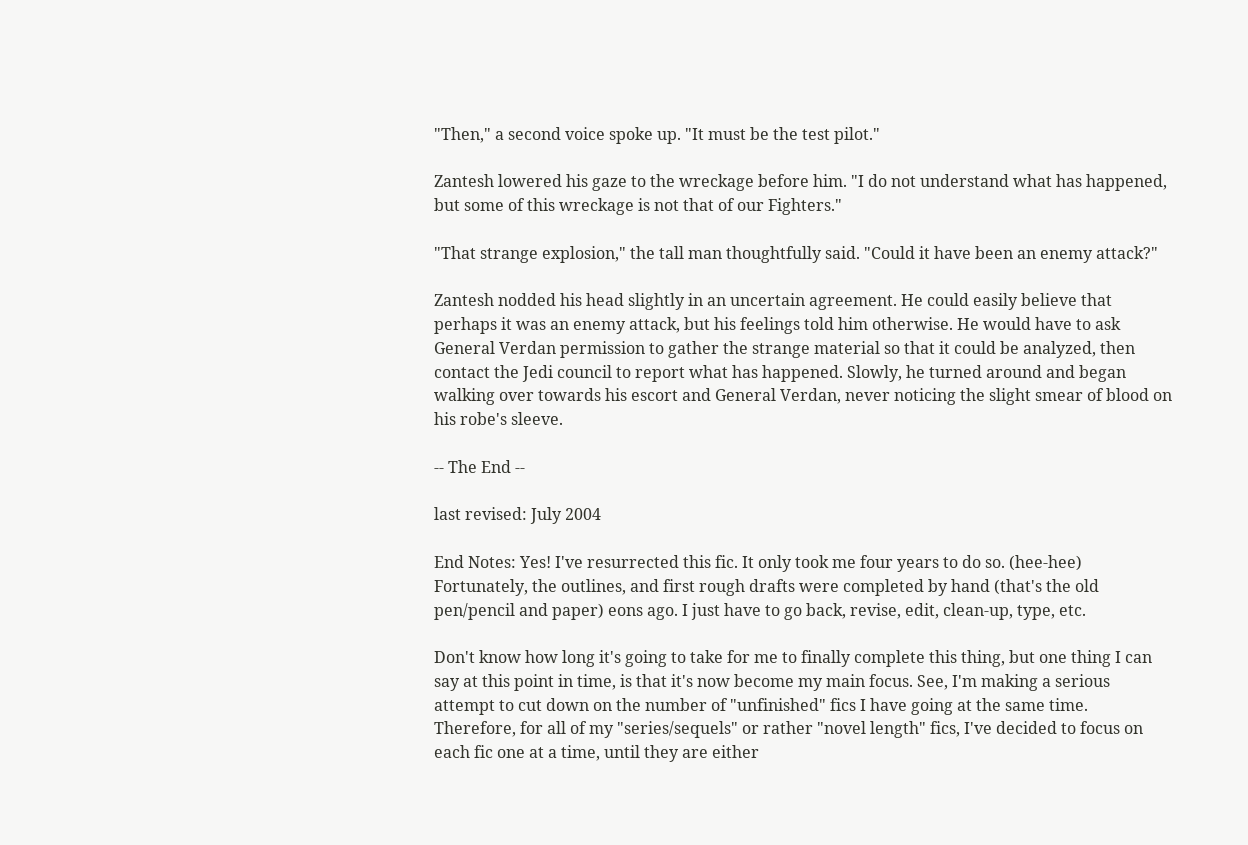"Then," a second voice spoke up. "It must be the test pilot."

Zantesh lowered his gaze to the wreckage before him. "I do not understand what has happened, but some of this wreckage is not that of our Fighters."

"That strange explosion," the tall man thoughtfully said. "Could it have been an enemy attack?"

Zantesh nodded his head slightly in an uncertain agreement. He could easily believe that perhaps it was an enemy attack, but his feelings told him otherwise. He would have to ask General Verdan permission to gather the strange material so that it could be analyzed, then contact the Jedi council to report what has happened. Slowly, he turned around and began walking over towards his escort and General Verdan, never noticing the slight smear of blood on his robe's sleeve.

-- The End --

last revised: July 2004

End Notes: Yes! I've resurrected this fic. It only took me four years to do so. (hee-hee) Fortunately, the outlines, and first rough drafts were completed by hand (that's the old pen/pencil and paper) eons ago. I just have to go back, revise, edit, clean-up, type, etc.

Don't know how long it's going to take for me to finally complete this thing, but one thing I can say at this point in time, is that it's now become my main focus. See, I'm making a serious attempt to cut down on the number of "unfinished" fics I have going at the same time. Therefore, for all of my "series/sequels" or rather "novel length" fics, I've decided to focus on each fic one at a time, until they are either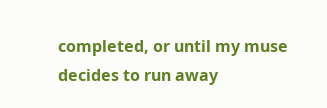completed, or until my muse decides to run away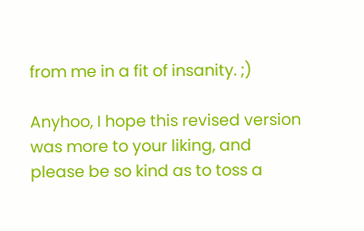from me in a fit of insanity. ;)

Anyhoo, I hope this revised version was more to your liking, and please be so kind as to toss a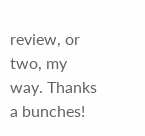review, or two, my way. Thanks a bunches!